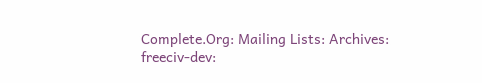Complete.Org: Mailing Lists: Archives: freeciv-dev: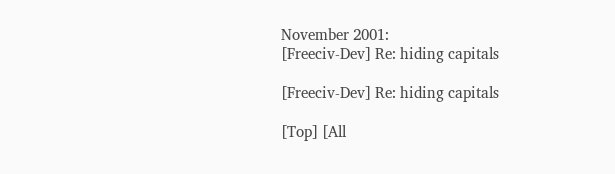November 2001:
[Freeciv-Dev] Re: hiding capitals

[Freeciv-Dev] Re: hiding capitals

[Top] [All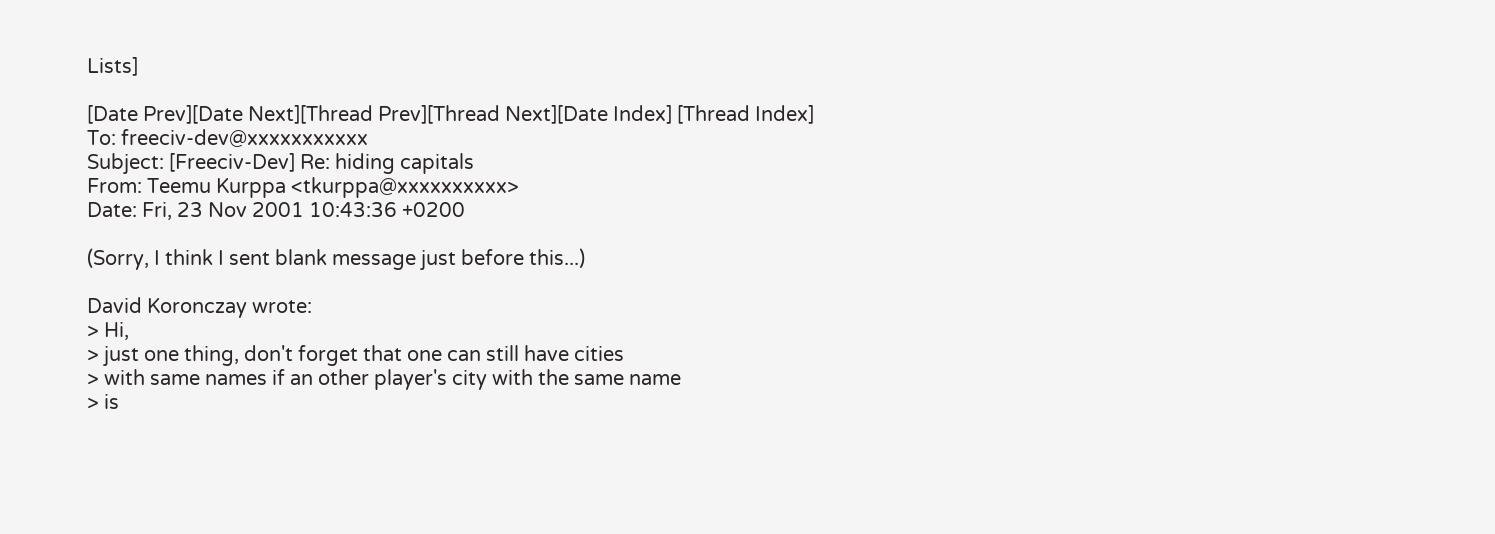Lists]

[Date Prev][Date Next][Thread Prev][Thread Next][Date Index] [Thread Index]
To: freeciv-dev@xxxxxxxxxxx
Subject: [Freeciv-Dev] Re: hiding capitals
From: Teemu Kurppa <tkurppa@xxxxxxxxxx>
Date: Fri, 23 Nov 2001 10:43:36 +0200

(Sorry, I think I sent blank message just before this...)

David Koronczay wrote:
> Hi,
> just one thing, don't forget that one can still have cities
> with same names if an other player's city with the same name
> is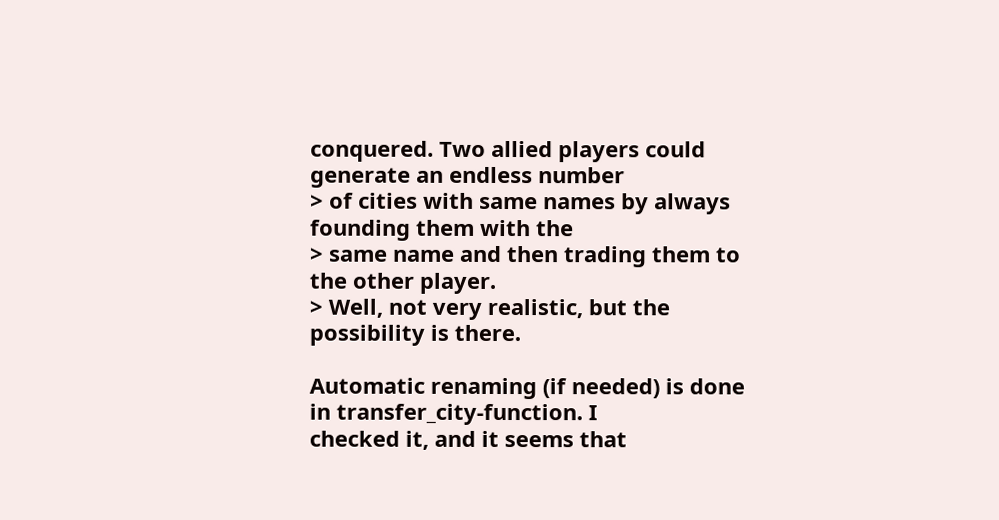conquered. Two allied players could generate an endless number
> of cities with same names by always founding them with the
> same name and then trading them to the other player.
> Well, not very realistic, but the possibility is there.

Automatic renaming (if needed) is done in transfer_city-function. I
checked it, and it seems that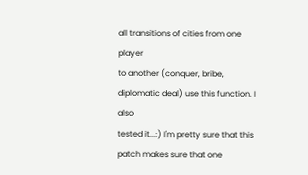all transitions of cities from one player
to another (conquer, bribe, diplomatic deal) use this function. I also
tested it...:) I'm pretty sure that this patch makes sure that one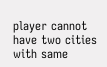player cannot have two cities with same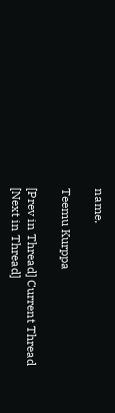name.

Teemu Kurppa

[Prev in Thread] Current Thread [Next in Thread]